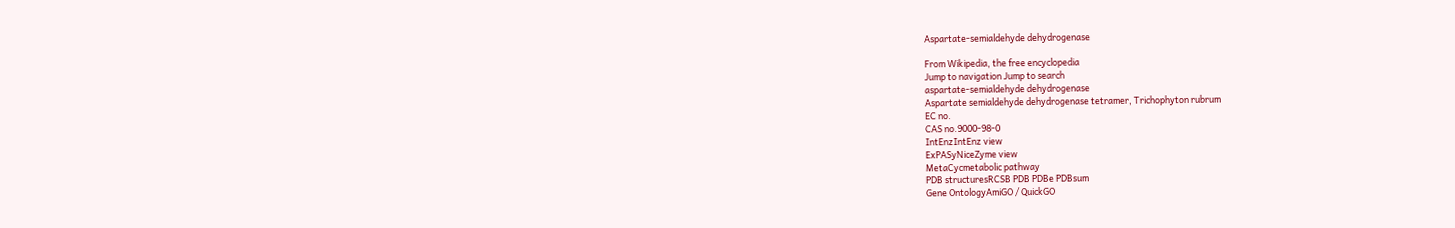Aspartate-semialdehyde dehydrogenase

From Wikipedia, the free encyclopedia
Jump to navigation Jump to search
aspartate-semialdehyde dehydrogenase
Aspartate semialdehyde dehydrogenase tetramer, Trichophyton rubrum
EC no.
CAS no.9000-98-0
IntEnzIntEnz view
ExPASyNiceZyme view
MetaCycmetabolic pathway
PDB structuresRCSB PDB PDBe PDBsum
Gene OntologyAmiGO / QuickGO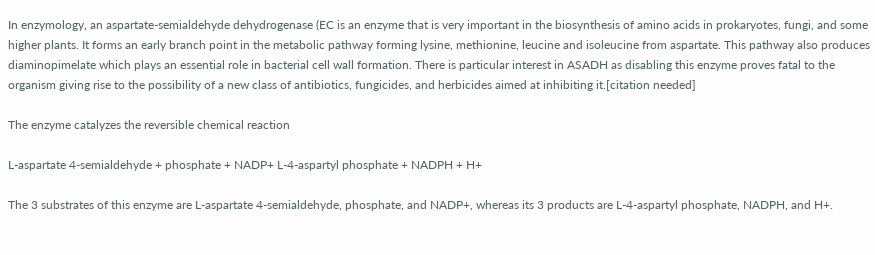In enzymology, an aspartate-semialdehyde dehydrogenase (EC is an enzyme that is very important in the biosynthesis of amino acids in prokaryotes, fungi, and some higher plants. It forms an early branch point in the metabolic pathway forming lysine, methionine, leucine and isoleucine from aspartate. This pathway also produces diaminopimelate which plays an essential role in bacterial cell wall formation. There is particular interest in ASADH as disabling this enzyme proves fatal to the organism giving rise to the possibility of a new class of antibiotics, fungicides, and herbicides aimed at inhibiting it.[citation needed]

The enzyme catalyzes the reversible chemical reaction

L-aspartate 4-semialdehyde + phosphate + NADP+ L-4-aspartyl phosphate + NADPH + H+

The 3 substrates of this enzyme are L-aspartate 4-semialdehyde, phosphate, and NADP+, whereas its 3 products are L-4-aspartyl phosphate, NADPH, and H+.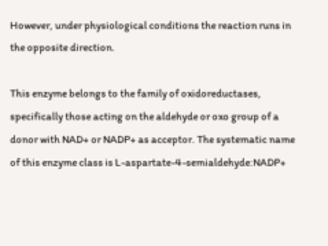However, under physiological conditions the reaction runs in the opposite direction.

This enzyme belongs to the family of oxidoreductases, specifically those acting on the aldehyde or oxo group of a donor with NAD+ or NADP+ as acceptor. The systematic name of this enzyme class is L-aspartate-4-semialdehyde:NADP+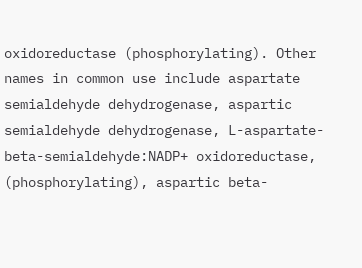oxidoreductase (phosphorylating). Other names in common use include aspartate semialdehyde dehydrogenase, aspartic semialdehyde dehydrogenase, L-aspartate-beta-semialdehyde:NADP+ oxidoreductase, (phosphorylating), aspartic beta-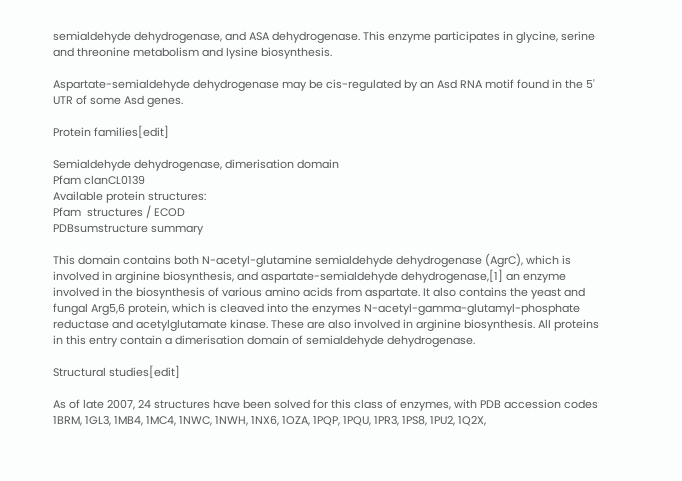semialdehyde dehydrogenase, and ASA dehydrogenase. This enzyme participates in glycine, serine and threonine metabolism and lysine biosynthesis.

Aspartate-semialdehyde dehydrogenase may be cis-regulated by an Asd RNA motif found in the 5' UTR of some Asd genes.

Protein families[edit]

Semialdehyde dehydrogenase, dimerisation domain
Pfam clanCL0139
Available protein structures:
Pfam  structures / ECOD
PDBsumstructure summary

This domain contains both N-acetyl-glutamine semialdehyde dehydrogenase (AgrC), which is involved in arginine biosynthesis, and aspartate-semialdehyde dehydrogenase,[1] an enzyme involved in the biosynthesis of various amino acids from aspartate. It also contains the yeast and fungal Arg5,6 protein, which is cleaved into the enzymes N-acetyl-gamma-glutamyl-phosphate reductase and acetylglutamate kinase. These are also involved in arginine biosynthesis. All proteins in this entry contain a dimerisation domain of semialdehyde dehydrogenase.

Structural studies[edit]

As of late 2007, 24 structures have been solved for this class of enzymes, with PDB accession codes 1BRM, 1GL3, 1MB4, 1MC4, 1NWC, 1NWH, 1NX6, 1OZA, 1PQP, 1PQU, 1PR3, 1PS8, 1PU2, 1Q2X,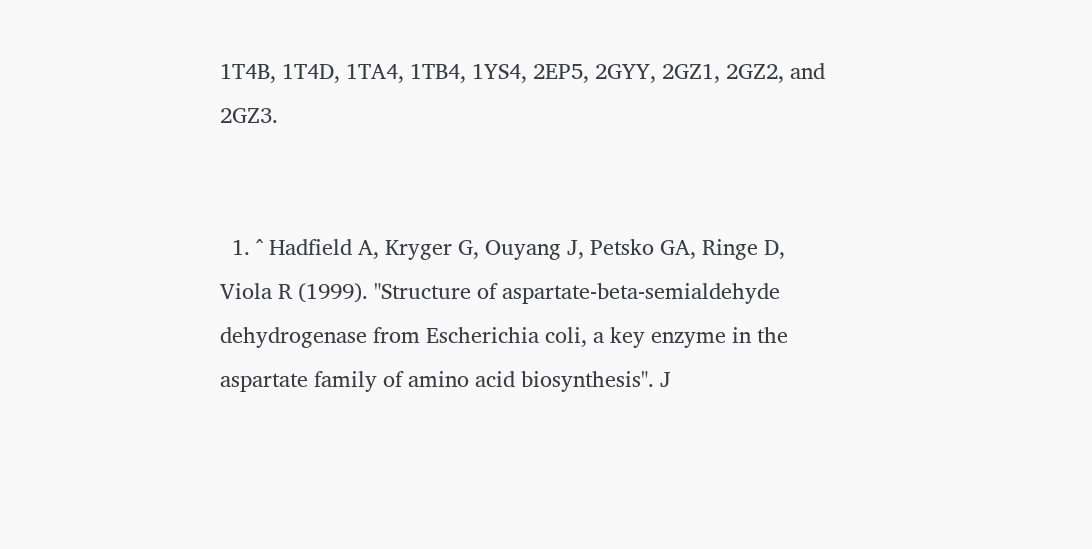1T4B, 1T4D, 1TA4, 1TB4, 1YS4, 2EP5, 2GYY, 2GZ1, 2GZ2, and 2GZ3.


  1. ^ Hadfield A, Kryger G, Ouyang J, Petsko GA, Ringe D, Viola R (1999). "Structure of aspartate-beta-semialdehyde dehydrogenase from Escherichia coli, a key enzyme in the aspartate family of amino acid biosynthesis". J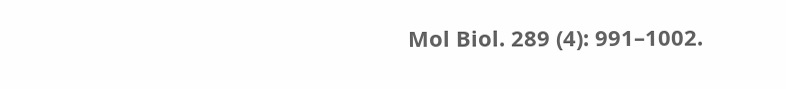Mol Biol. 289 (4): 991–1002.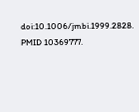doi:10.1006/jmbi.1999.2828. PMID 10369777.